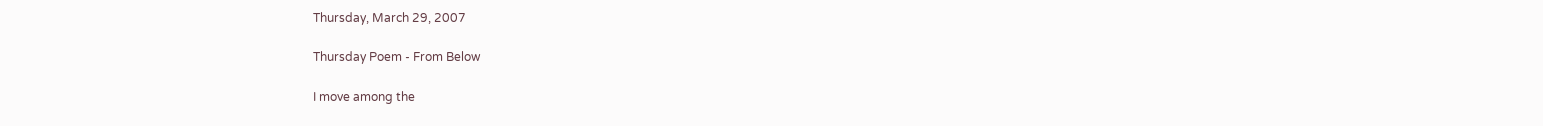Thursday, March 29, 2007

Thursday Poem - From Below

I move among the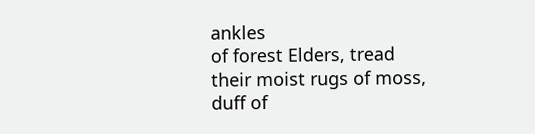ankles
of forest Elders, tread
their moist rugs of moss,
duff of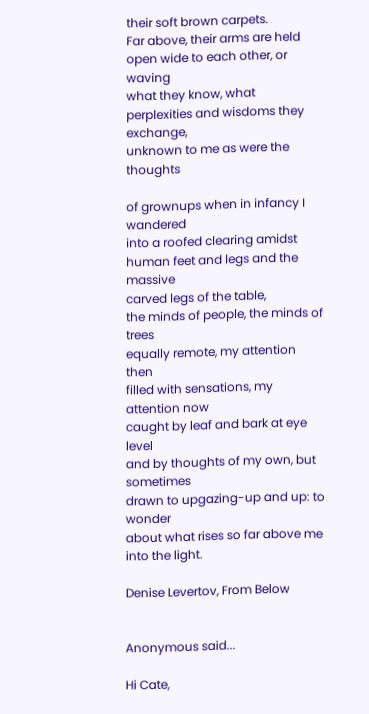their soft brown carpets.
Far above, their arms are held
open wide to each other, or waving
what they know, what
perplexities and wisdoms they exchange,
unknown to me as were the thoughts

of grownups when in infancy I wandered
into a roofed clearing amidst
human feet and legs and the massive
carved legs of the table,
the minds of people, the minds of trees
equally remote, my attention then
filled with sensations, my attention now
caught by leaf and bark at eye level
and by thoughts of my own, but sometimes
drawn to upgazing-up and up: to wonder
about what rises so far above me into the light.

Denise Levertov, From Below


Anonymous said...

Hi Cate,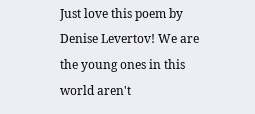Just love this poem by Denise Levertov! We are the young ones in this world aren't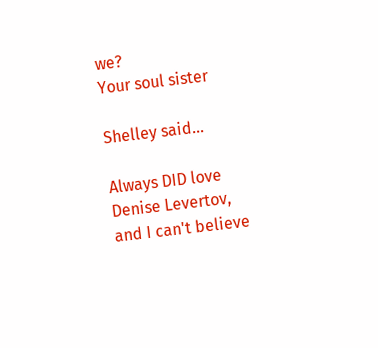we?
Your soul sister

Shelley said...

Always DID love Denise Levertov, and I can't believe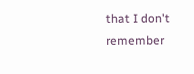that I don't remember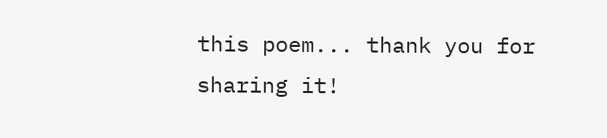this poem... thank you for sharing it!